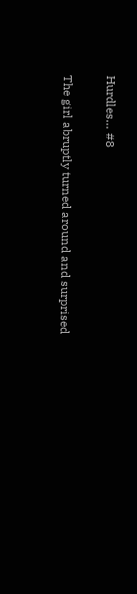Hurdles… #8

The girl abruptly turned around and surprised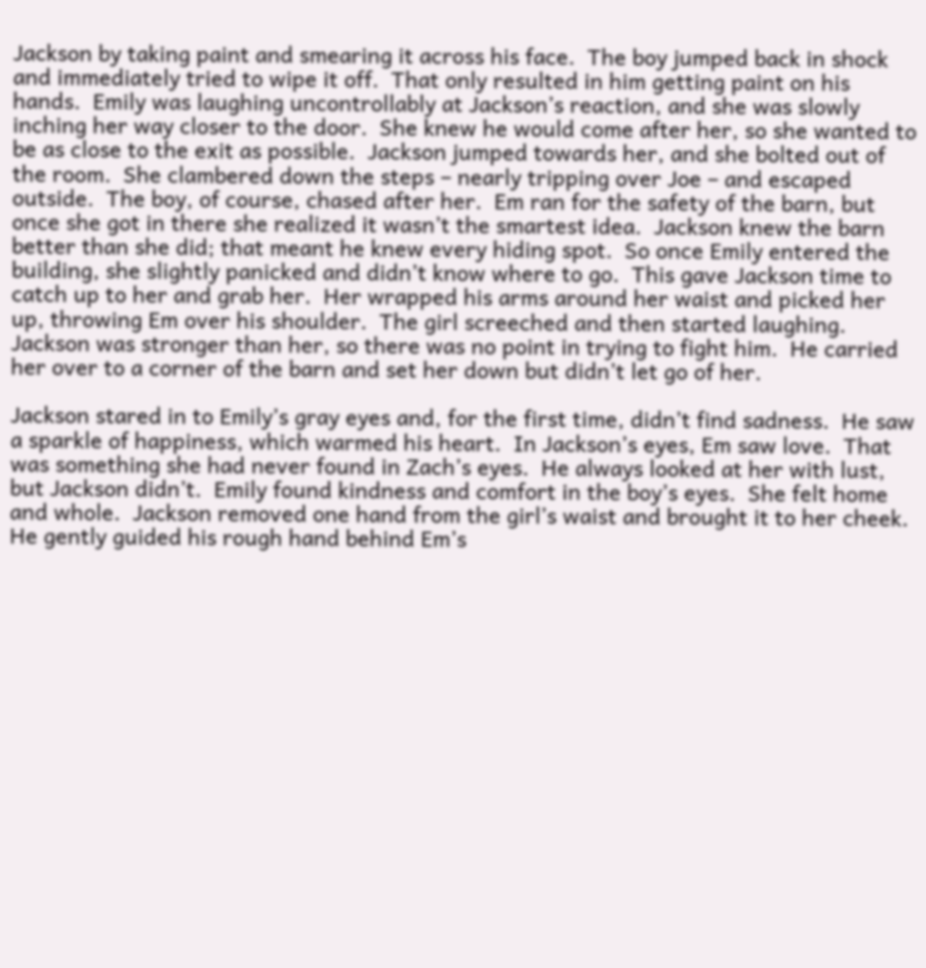Jackson by taking paint and smearing it across his face.  The boy jumped back in shock and immediately tried to wipe it off.  That only resulted in him getting paint on his hands.  Emily was laughing uncontrollably at Jackson’s reaction, and she was slowly inching her way closer to the door.  She knew he would come after her, so she wanted to be as close to the exit as possible.  Jackson jumped towards her, and she bolted out of the room.  She clambered down the steps – nearly tripping over Joe – and escaped outside.  The boy, of course, chased after her.  Em ran for the safety of the barn, but once she got in there she realized it wasn’t the smartest idea.  Jackson knew the barn better than she did; that meant he knew every hiding spot.  So once Emily entered the building, she slightly panicked and didn’t know where to go.  This gave Jackson time to catch up to her and grab her.  Her wrapped his arms around her waist and picked her up, throwing Em over his shoulder.  The girl screeched and then started laughing.  Jackson was stronger than her, so there was no point in trying to fight him.  He carried her over to a corner of the barn and set her down but didn’t let go of her.

Jackson stared in to Emily’s gray eyes and, for the first time, didn’t find sadness.  He saw a sparkle of happiness, which warmed his heart.  In Jackson’s eyes, Em saw love.  That was something she had never found in Zach’s eyes.  He always looked at her with lust, but Jackson didn’t.  Emily found kindness and comfort in the boy’s eyes.  She felt home and whole.  Jackson removed one hand from the girl’s waist and brought it to her cheek.  He gently guided his rough hand behind Em’s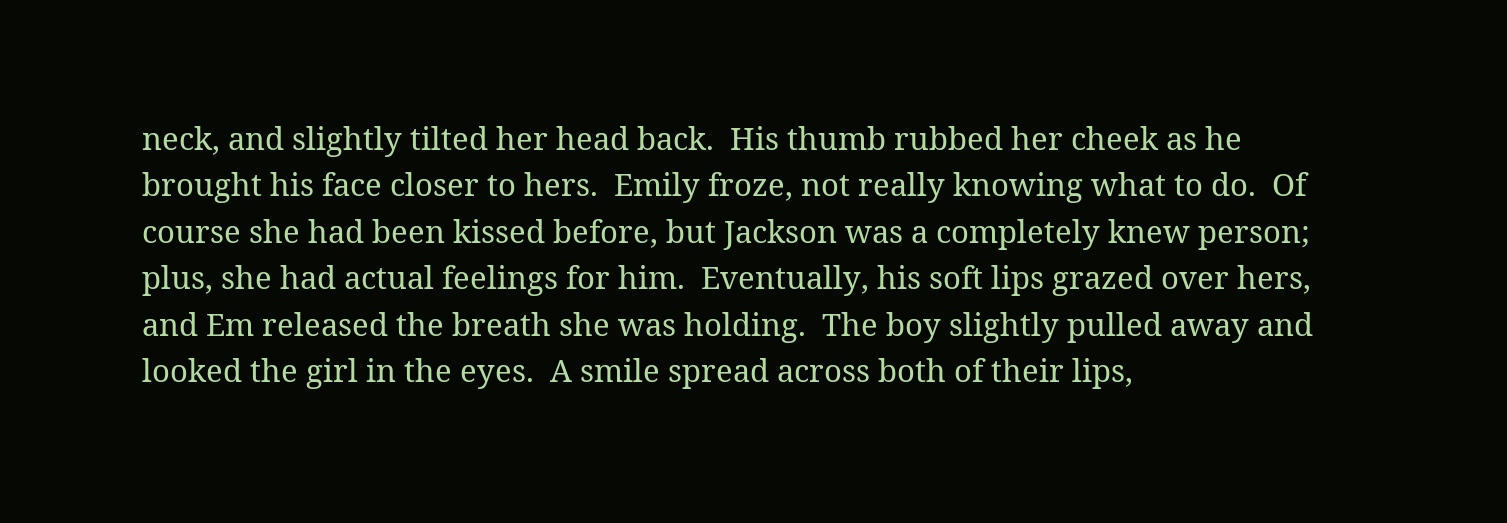neck, and slightly tilted her head back.  His thumb rubbed her cheek as he brought his face closer to hers.  Emily froze, not really knowing what to do.  Of course she had been kissed before, but Jackson was a completely knew person; plus, she had actual feelings for him.  Eventually, his soft lips grazed over hers, and Em released the breath she was holding.  The boy slightly pulled away and looked the girl in the eyes.  A smile spread across both of their lips,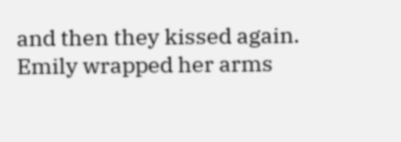and then they kissed again.  Emily wrapped her arms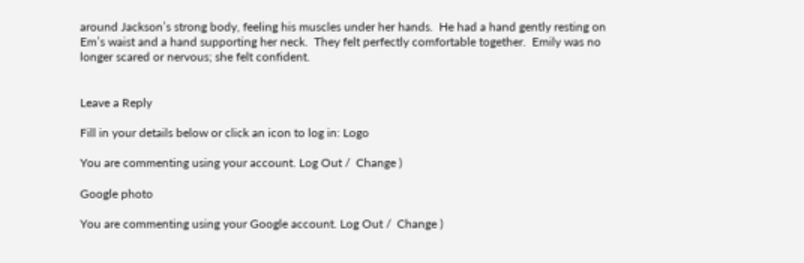around Jackson’s strong body, feeling his muscles under her hands.  He had a hand gently resting on Em’s waist and a hand supporting her neck.  They felt perfectly comfortable together.  Emily was no longer scared or nervous; she felt confident.


Leave a Reply

Fill in your details below or click an icon to log in: Logo

You are commenting using your account. Log Out /  Change )

Google photo

You are commenting using your Google account. Log Out /  Change )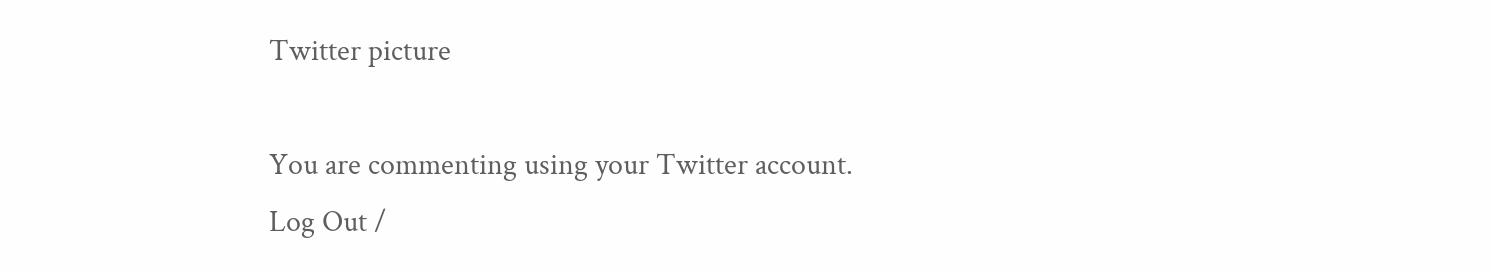Twitter picture

You are commenting using your Twitter account. Log Out /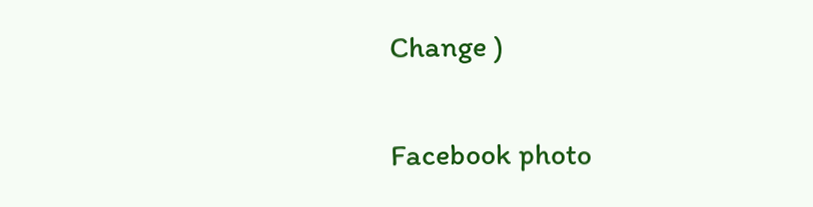Change )

Facebook photo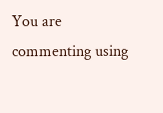You are commenting using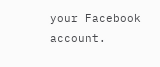your Facebook account.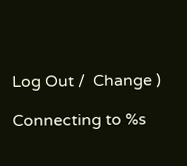Log Out /  Change )

Connecting to %s